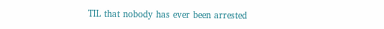TIL that nobody has ever been arrested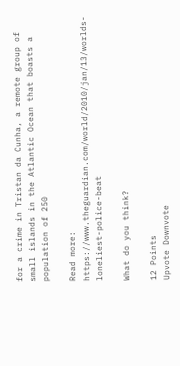for a crime in Tristan da Cunha, a remote group of small islands in the Atlantic Ocean that boasts a population of 250

Read more: https://www.theguardian.com/world/2010/jan/13/worlds-loneliest-police-beat

What do you think?

12 Points
Upvote Downvote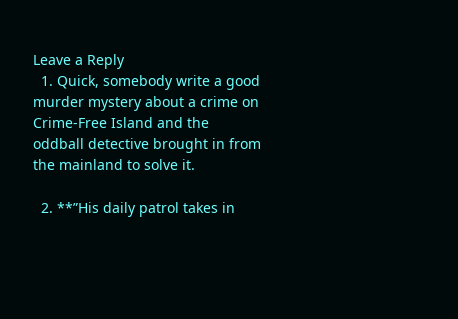Leave a Reply
  1. Quick, somebody write a good murder mystery about a crime on Crime-Free Island and the oddball detective brought in from the mainland to solve it.

  2. **”His daily patrol takes in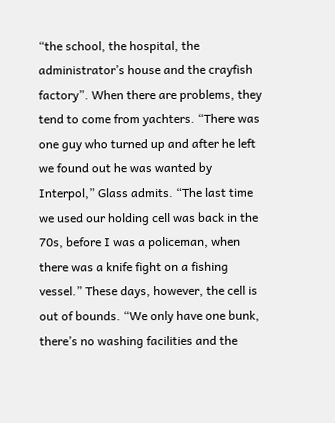“the school, the hospital, the administrator’s house and the crayfish factory”. When there are problems, they tend to come from yachters. “There was one guy who turned up and after he left we found out he was wanted by Interpol,” Glass admits. “The last time we used our holding cell was back in the 70s, before I was a policeman, when there was a knife fight on a fishing vessel.” These days, however, the cell is out of bounds. “We only have one bunk, there’s no washing facilities and the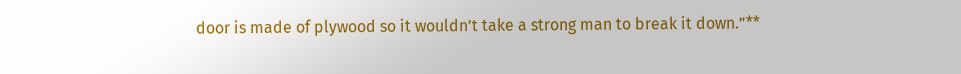door is made of plywood so it wouldn’t take a strong man to break it down.”**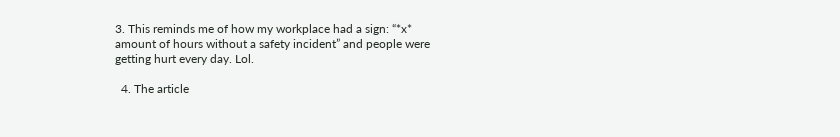3. This reminds me of how my workplace had a sign: “*x* amount of hours without a safety incident” and people were getting hurt every day. Lol.

  4. The article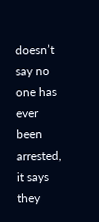doesn’t say no one has ever been arrested, it says they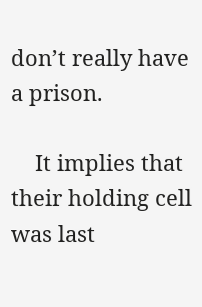don’t really have a prison.

    It implies that their holding cell was last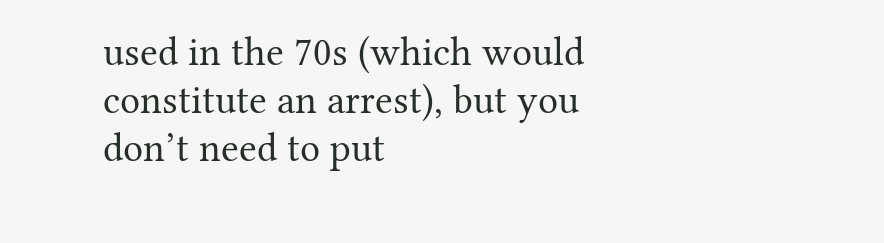used in the 70s (which would constitute an arrest), but you don’t need to put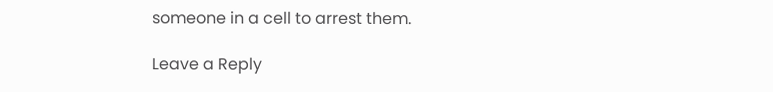someone in a cell to arrest them.

Leave a Reply